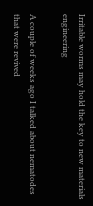Irritable worms may hold the key to new materials engineering

A couple of weeks ago I talked about nematodes that were revived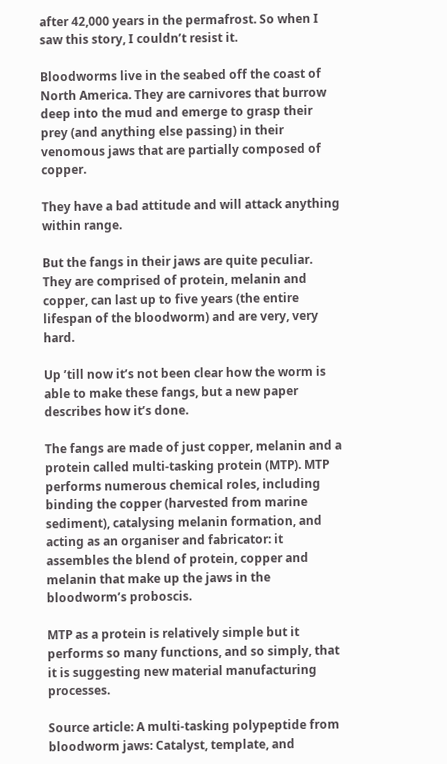after 42,000 years in the permafrost. So when I saw this story, I couldn’t resist it.

Bloodworms live in the seabed off the coast of North America. They are carnivores that burrow deep into the mud and emerge to grasp their prey (and anything else passing) in their venomous jaws that are partially composed of copper.

They have a bad attitude and will attack anything within range.

But the fangs in their jaws are quite peculiar. They are comprised of protein, melanin and copper, can last up to five years (the entire lifespan of the bloodworm) and are very, very hard.

Up ’till now it’s not been clear how the worm is able to make these fangs, but a new paper describes how it’s done.

The fangs are made of just copper, melanin and a protein called multi-tasking protein (MTP). MTP performs numerous chemical roles, including binding the copper (harvested from marine sediment), catalysing melanin formation, and acting as an organiser and fabricator: it assembles the blend of protein, copper and melanin that make up the jaws in the bloodworm’s proboscis.

MTP as a protein is relatively simple but it performs so many functions, and so simply, that it is suggesting new material manufacturing processes.

Source article: A multi-tasking polypeptide from bloodworm jaws: Catalyst, template, and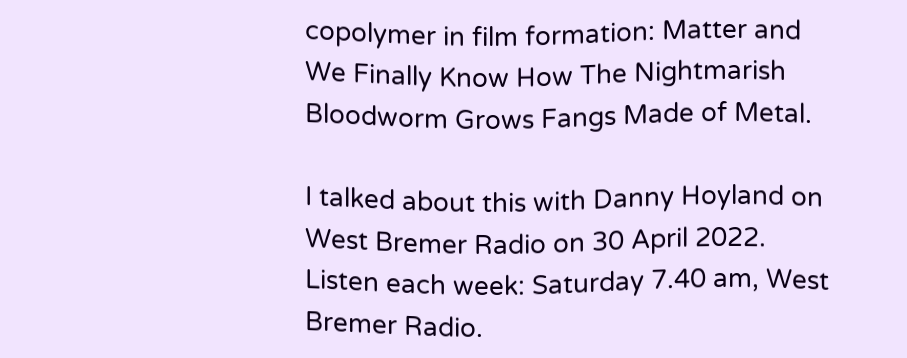copolymer in film formation: Matter and We Finally Know How The Nightmarish Bloodworm Grows Fangs Made of Metal.

I talked about this with Danny Hoyland on West Bremer Radio on 30 April 2022. Listen each week: Saturday 7.40 am, West Bremer Radio.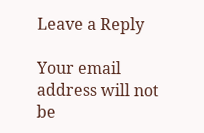Leave a Reply

Your email address will not be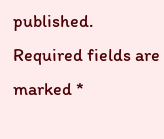published. Required fields are marked *